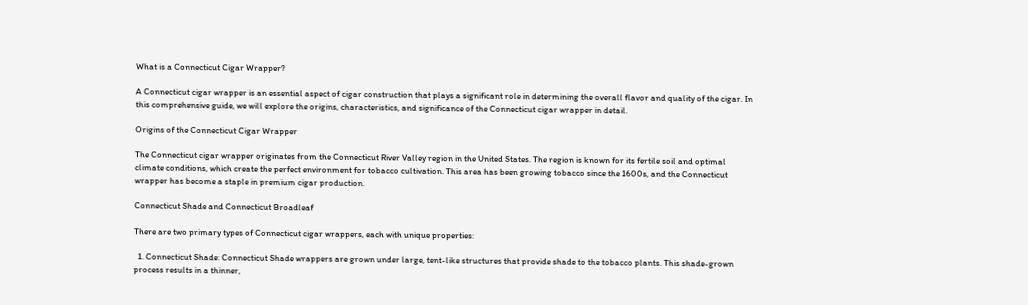What is a Connecticut Cigar Wrapper?

A Connecticut cigar wrapper is an essential aspect of cigar construction that plays a significant role in determining the overall flavor and quality of the cigar. In this comprehensive guide, we will explore the origins, characteristics, and significance of the Connecticut cigar wrapper in detail.

Origins of the Connecticut Cigar Wrapper

The Connecticut cigar wrapper originates from the Connecticut River Valley region in the United States. The region is known for its fertile soil and optimal climate conditions, which create the perfect environment for tobacco cultivation. This area has been growing tobacco since the 1600s, and the Connecticut wrapper has become a staple in premium cigar production.

Connecticut Shade and Connecticut Broadleaf

There are two primary types of Connecticut cigar wrappers, each with unique properties:

  1. Connecticut Shade: Connecticut Shade wrappers are grown under large, tent-like structures that provide shade to the tobacco plants. This shade-grown process results in a thinner,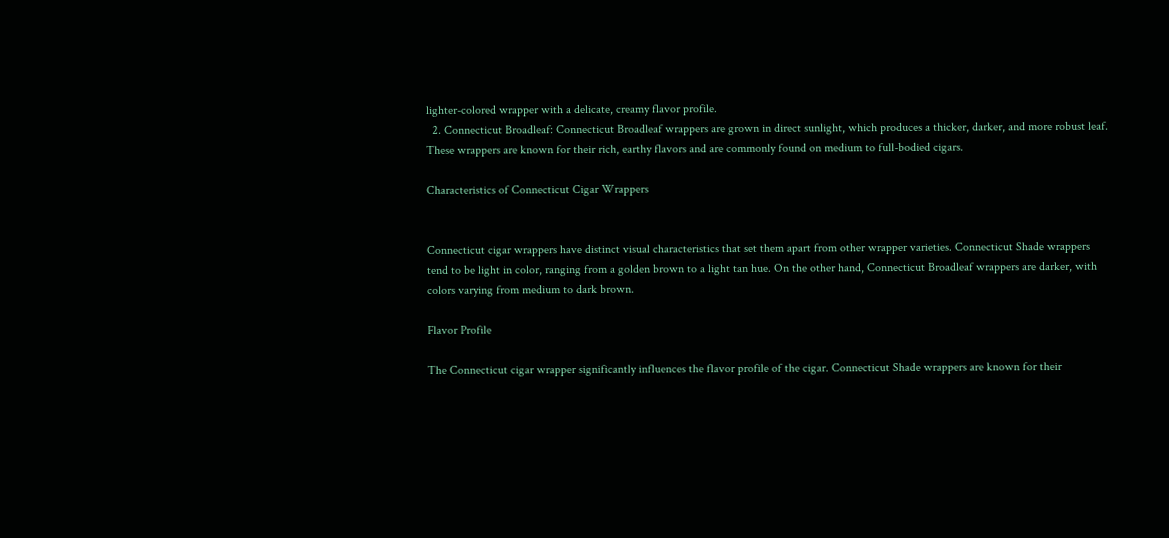lighter-colored wrapper with a delicate, creamy flavor profile.
  2. Connecticut Broadleaf: Connecticut Broadleaf wrappers are grown in direct sunlight, which produces a thicker, darker, and more robust leaf. These wrappers are known for their rich, earthy flavors and are commonly found on medium to full-bodied cigars.

Characteristics of Connecticut Cigar Wrappers


Connecticut cigar wrappers have distinct visual characteristics that set them apart from other wrapper varieties. Connecticut Shade wrappers tend to be light in color, ranging from a golden brown to a light tan hue. On the other hand, Connecticut Broadleaf wrappers are darker, with colors varying from medium to dark brown.

Flavor Profile

The Connecticut cigar wrapper significantly influences the flavor profile of the cigar. Connecticut Shade wrappers are known for their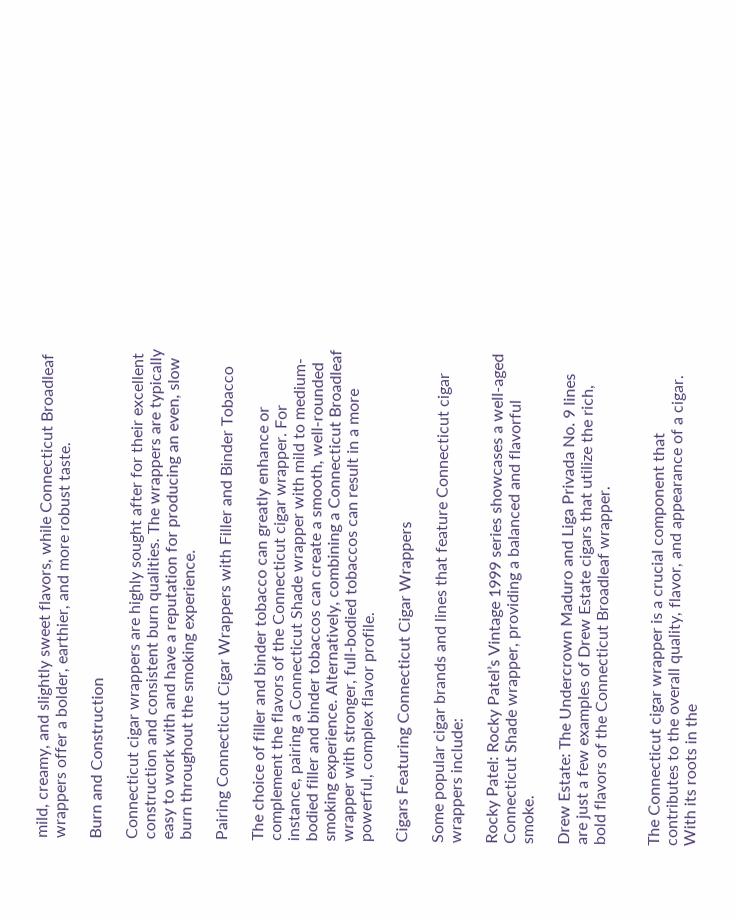mild, creamy, and slightly sweet flavors, while Connecticut Broadleaf wrappers offer a bolder, earthier, and more robust taste.

Burn and Construction

Connecticut cigar wrappers are highly sought after for their excellent construction and consistent burn qualities. The wrappers are typically easy to work with and have a reputation for producing an even, slow burn throughout the smoking experience.

Pairing Connecticut Cigar Wrappers with Filler and Binder Tobacco

The choice of filler and binder tobacco can greatly enhance or complement the flavors of the Connecticut cigar wrapper. For instance, pairing a Connecticut Shade wrapper with mild to medium-bodied filler and binder tobaccos can create a smooth, well-rounded smoking experience. Alternatively, combining a Connecticut Broadleaf wrapper with stronger, full-bodied tobaccos can result in a more powerful, complex flavor profile.

Cigars Featuring Connecticut Cigar Wrappers

Some popular cigar brands and lines that feature Connecticut cigar wrappers include:

Rocky Patel: Rocky Patel’s Vintage 1999 series showcases a well-aged Connecticut Shade wrapper, providing a balanced and flavorful smoke.

Drew Estate: The Undercrown Maduro and Liga Privada No. 9 lines are just a few examples of Drew Estate cigars that utilize the rich, bold flavors of the Connecticut Broadleaf wrapper.


The Connecticut cigar wrapper is a crucial component that contributes to the overall quality, flavor, and appearance of a cigar. With its roots in the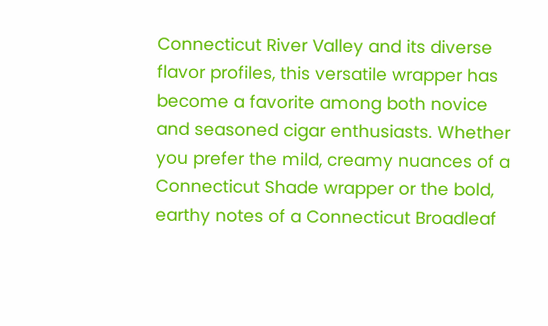Connecticut River Valley and its diverse flavor profiles, this versatile wrapper has become a favorite among both novice and seasoned cigar enthusiasts. Whether you prefer the mild, creamy nuances of a Connecticut Shade wrapper or the bold, earthy notes of a Connecticut Broadleaf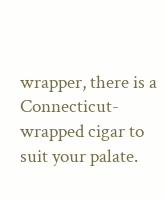wrapper, there is a Connecticut-wrapped cigar to suit your palate.